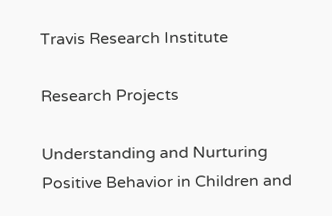Travis Research Institute

Research Projects

Understanding and Nurturing Positive Behavior in Children and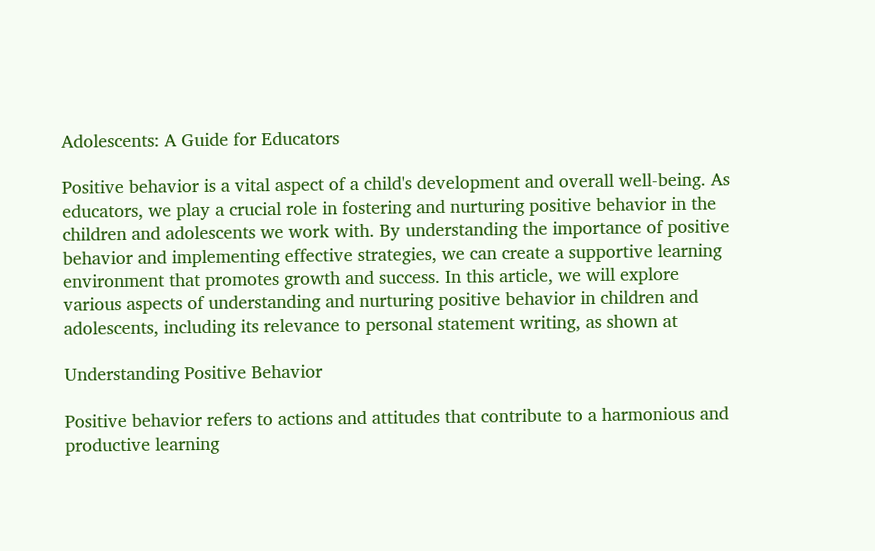Adolescents: A Guide for Educators

Positive behavior is a vital aspect of a child's development and overall well-being. As educators, we play a crucial role in fostering and nurturing positive behavior in the children and adolescents we work with. By understanding the importance of positive behavior and implementing effective strategies, we can create a supportive learning environment that promotes growth and success. In this article, we will explore various aspects of understanding and nurturing positive behavior in children and adolescents, including its relevance to personal statement writing, as shown at

Understanding Positive Behavior

Positive behavior refers to actions and attitudes that contribute to a harmonious and productive learning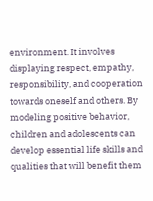environment. It involves displaying respect, empathy, responsibility, and cooperation towards oneself and others. By modeling positive behavior, children and adolescents can develop essential life skills and qualities that will benefit them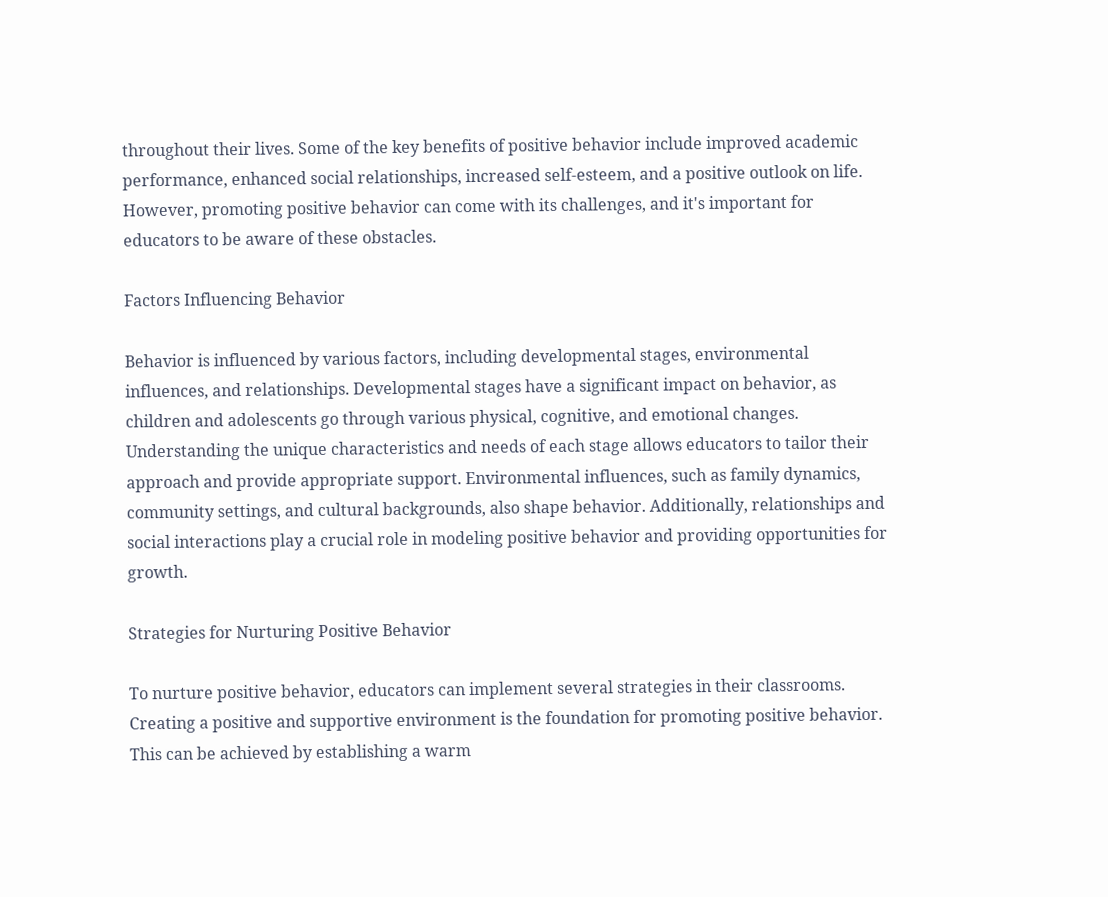throughout their lives. Some of the key benefits of positive behavior include improved academic performance, enhanced social relationships, increased self-esteem, and a positive outlook on life. However, promoting positive behavior can come with its challenges, and it's important for educators to be aware of these obstacles.

Factors Influencing Behavior

Behavior is influenced by various factors, including developmental stages, environmental influences, and relationships. Developmental stages have a significant impact on behavior, as children and adolescents go through various physical, cognitive, and emotional changes. Understanding the unique characteristics and needs of each stage allows educators to tailor their approach and provide appropriate support. Environmental influences, such as family dynamics, community settings, and cultural backgrounds, also shape behavior. Additionally, relationships and social interactions play a crucial role in modeling positive behavior and providing opportunities for growth.

Strategies for Nurturing Positive Behavior

To nurture positive behavior, educators can implement several strategies in their classrooms. Creating a positive and supportive environment is the foundation for promoting positive behavior. This can be achieved by establishing a warm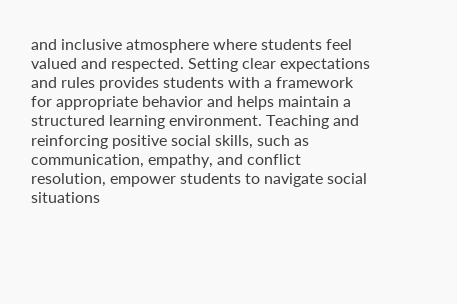and inclusive atmosphere where students feel valued and respected. Setting clear expectations and rules provides students with a framework for appropriate behavior and helps maintain a structured learning environment. Teaching and reinforcing positive social skills, such as communication, empathy, and conflict resolution, empower students to navigate social situations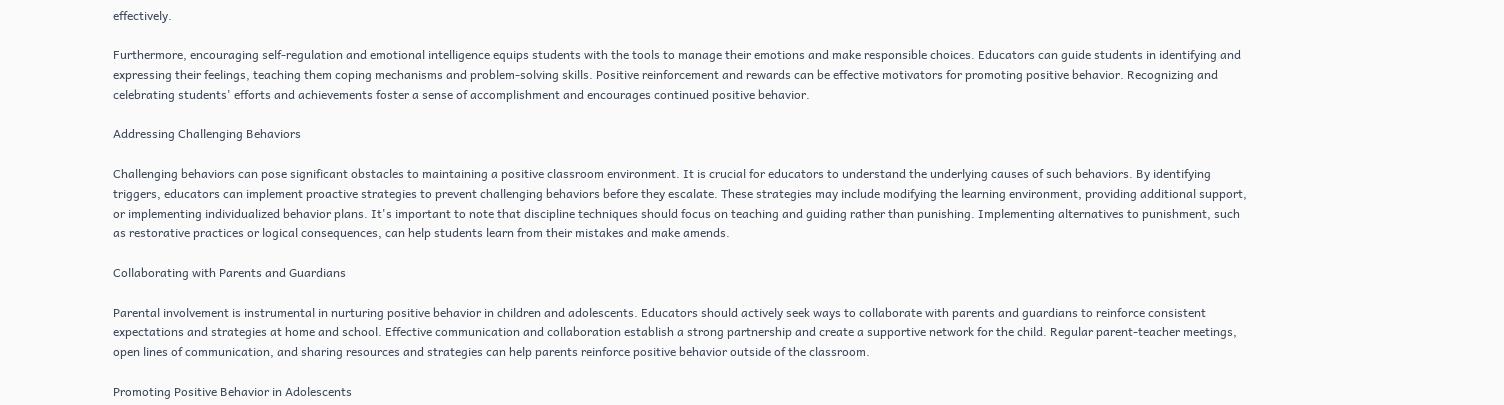effectively.

Furthermore, encouraging self-regulation and emotional intelligence equips students with the tools to manage their emotions and make responsible choices. Educators can guide students in identifying and expressing their feelings, teaching them coping mechanisms and problem-solving skills. Positive reinforcement and rewards can be effective motivators for promoting positive behavior. Recognizing and celebrating students' efforts and achievements foster a sense of accomplishment and encourages continued positive behavior.

Addressing Challenging Behaviors

Challenging behaviors can pose significant obstacles to maintaining a positive classroom environment. It is crucial for educators to understand the underlying causes of such behaviors. By identifying triggers, educators can implement proactive strategies to prevent challenging behaviors before they escalate. These strategies may include modifying the learning environment, providing additional support, or implementing individualized behavior plans. It's important to note that discipline techniques should focus on teaching and guiding rather than punishing. Implementing alternatives to punishment, such as restorative practices or logical consequences, can help students learn from their mistakes and make amends.

Collaborating with Parents and Guardians

Parental involvement is instrumental in nurturing positive behavior in children and adolescents. Educators should actively seek ways to collaborate with parents and guardians to reinforce consistent expectations and strategies at home and school. Effective communication and collaboration establish a strong partnership and create a supportive network for the child. Regular parent-teacher meetings, open lines of communication, and sharing resources and strategies can help parents reinforce positive behavior outside of the classroom.

Promoting Positive Behavior in Adolescents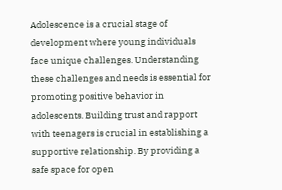Adolescence is a crucial stage of development where young individuals face unique challenges. Understanding these challenges and needs is essential for promoting positive behavior in adolescents. Building trust and rapport with teenagers is crucial in establishing a supportive relationship. By providing a safe space for open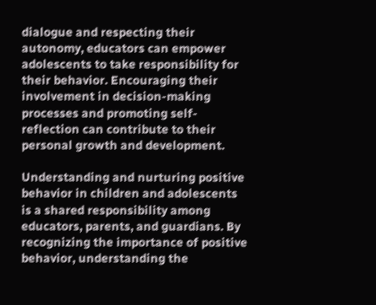dialogue and respecting their autonomy, educators can empower adolescents to take responsibility for their behavior. Encouraging their involvement in decision-making processes and promoting self-reflection can contribute to their personal growth and development.

Understanding and nurturing positive behavior in children and adolescents is a shared responsibility among educators, parents, and guardians. By recognizing the importance of positive behavior, understanding the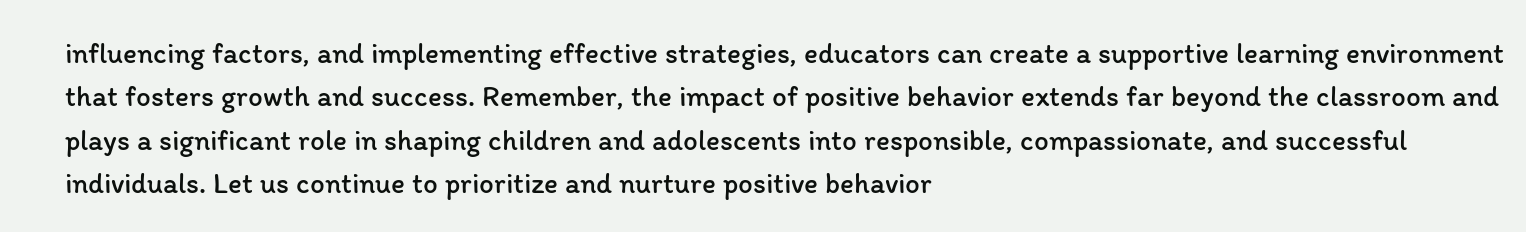influencing factors, and implementing effective strategies, educators can create a supportive learning environment that fosters growth and success. Remember, the impact of positive behavior extends far beyond the classroom and plays a significant role in shaping children and adolescents into responsible, compassionate, and successful individuals. Let us continue to prioritize and nurture positive behavior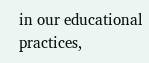in our educational practices,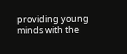providing young minds with the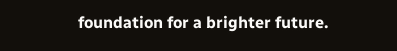foundation for a brighter future.